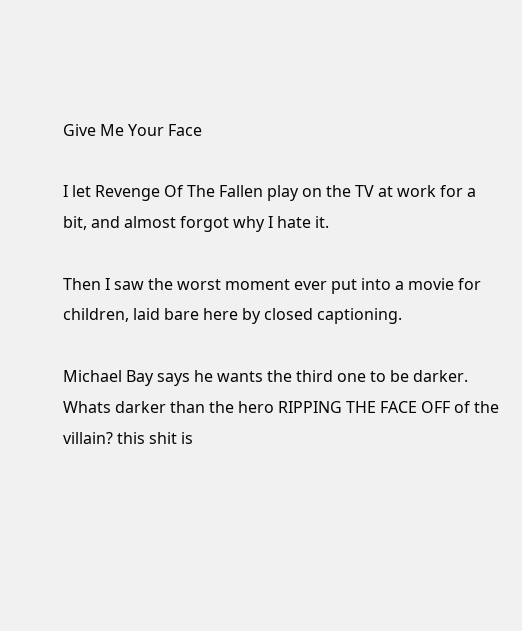Give Me Your Face

I let Revenge Of The Fallen play on the TV at work for a bit, and almost forgot why I hate it.

Then I saw the worst moment ever put into a movie for children, laid bare here by closed captioning.

Michael Bay says he wants the third one to be darker. Whats darker than the hero RIPPING THE FACE OFF of the villain? this shit is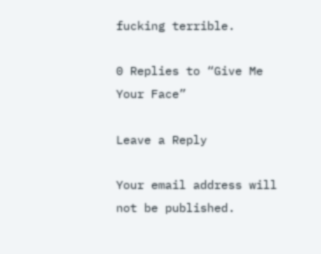fucking terrible.

0 Replies to “Give Me Your Face”

Leave a Reply

Your email address will not be published.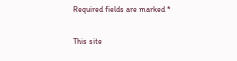Required fields are marked *

This site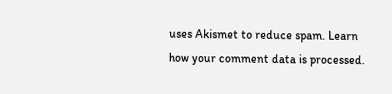uses Akismet to reduce spam. Learn how your comment data is processed.